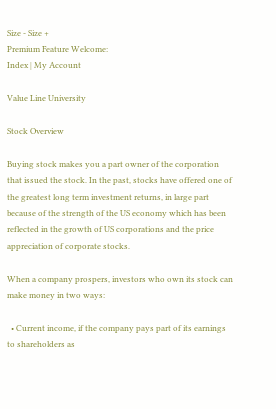Size - Size +
Premium Feature Welcome:
Index | My Account

Value Line University

Stock Overview

Buying stock makes you a part owner of the corporation that issued the stock. In the past, stocks have offered one of the greatest long term investment returns, in large part because of the strength of the US economy which has been reflected in the growth of US corporations and the price appreciation of corporate stocks.

When a company prospers, investors who own its stock can make money in two ways:

  • Current income, if the company pays part of its earnings to shareholders as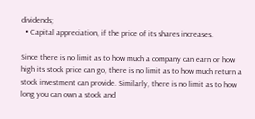dividends;
  • Capital appreciation, if the price of its shares increases.

Since there is no limit as to how much a company can earn or how high its stock price can go, there is no limit as to how much return a stock investment can provide. Similarly, there is no limit as to how long you can own a stock and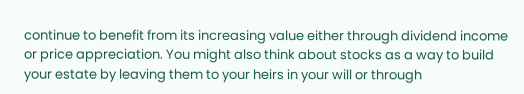continue to benefit from its increasing value either through dividend income or price appreciation. You might also think about stocks as a way to build your estate by leaving them to your heirs in your will or through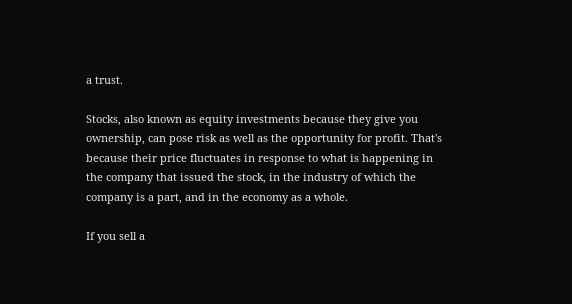a trust.

Stocks, also known as equity investments because they give you ownership, can pose risk as well as the opportunity for profit. That's because their price fluctuates in response to what is happening in the company that issued the stock, in the industry of which the company is a part, and in the economy as a whole.

If you sell a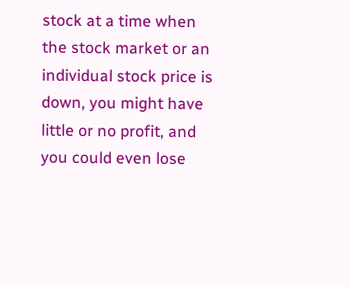stock at a time when the stock market or an individual stock price is down, you might have little or no profit, and you could even lose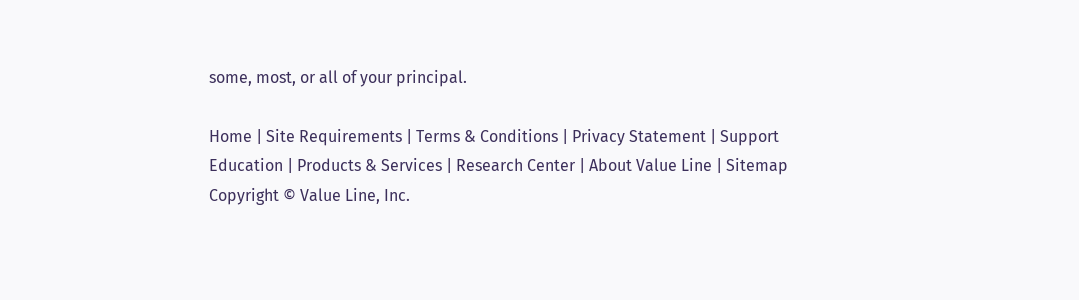some, most, or all of your principal.

Home | Site Requirements | Terms & Conditions | Privacy Statement | Support
Education | Products & Services | Research Center | About Value Line | Sitemap
Copyright © Value Line, Inc.